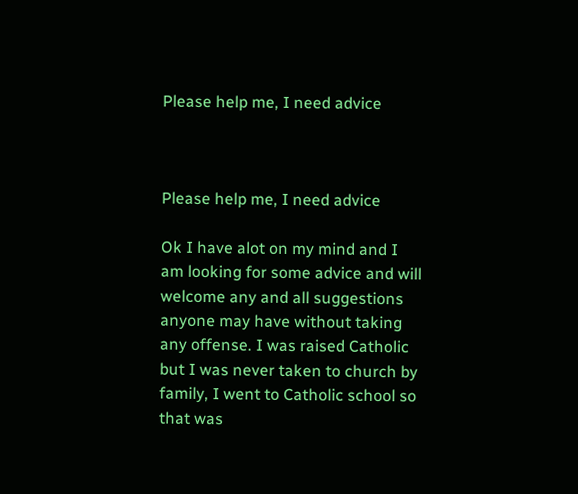Please help me, I need advice



Please help me, I need advice

Ok I have alot on my mind and I am looking for some advice and will welcome any and all suggestions anyone may have without taking any offense. I was raised Catholic but I was never taken to church by family, I went to Catholic school so that was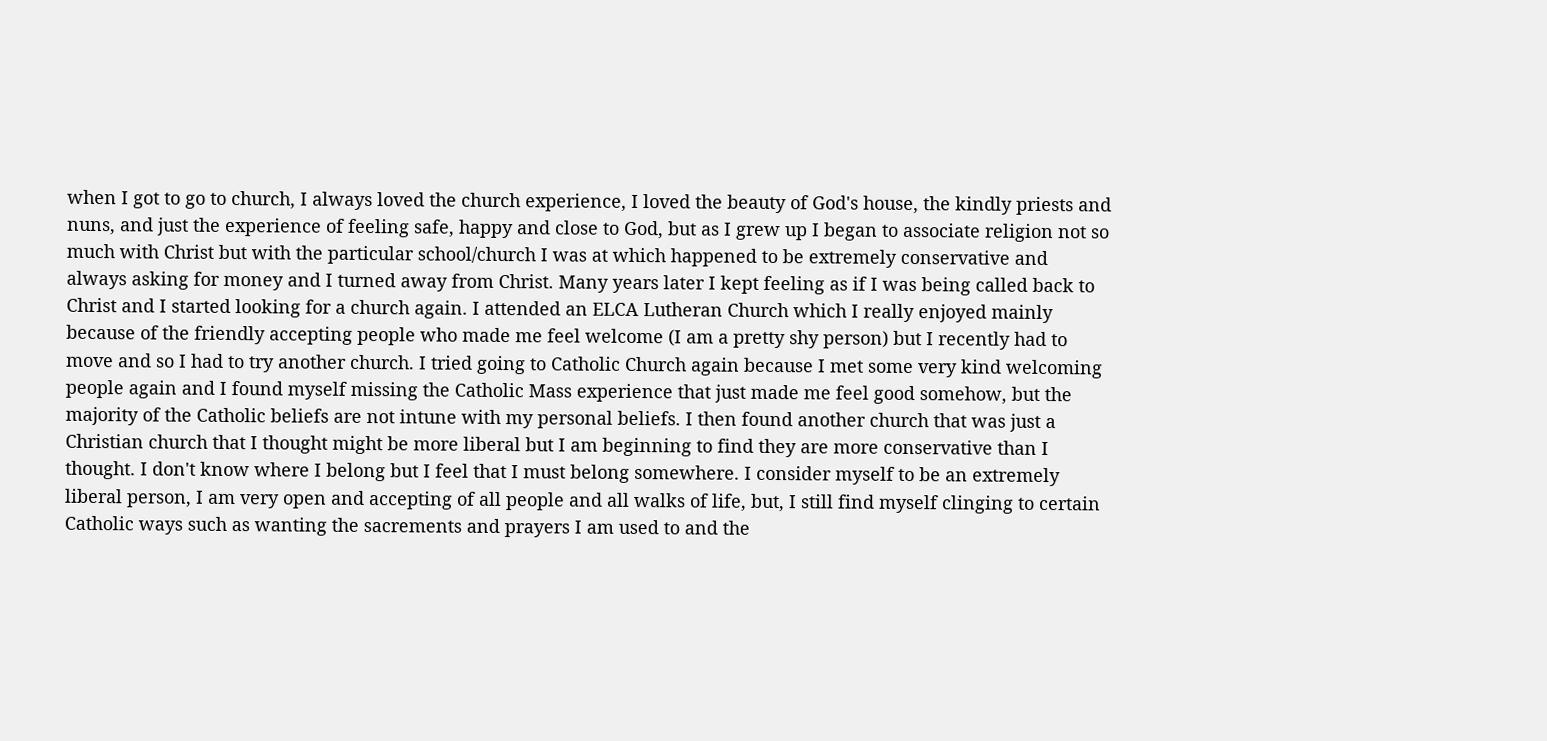when I got to go to church, I always loved the church experience, I loved the beauty of God's house, the kindly priests and nuns, and just the experience of feeling safe, happy and close to God, but as I grew up I began to associate religion not so much with Christ but with the particular school/church I was at which happened to be extremely conservative and always asking for money and I turned away from Christ. Many years later I kept feeling as if I was being called back to Christ and I started looking for a church again. I attended an ELCA Lutheran Church which I really enjoyed mainly because of the friendly accepting people who made me feel welcome (I am a pretty shy person) but I recently had to move and so I had to try another church. I tried going to Catholic Church again because I met some very kind welcoming people again and I found myself missing the Catholic Mass experience that just made me feel good somehow, but the majority of the Catholic beliefs are not intune with my personal beliefs. I then found another church that was just a Christian church that I thought might be more liberal but I am beginning to find they are more conservative than I thought. I don't know where I belong but I feel that I must belong somewhere. I consider myself to be an extremely liberal person, I am very open and accepting of all people and all walks of life, but, I still find myself clinging to certain Catholic ways such as wanting the sacrements and prayers I am used to and the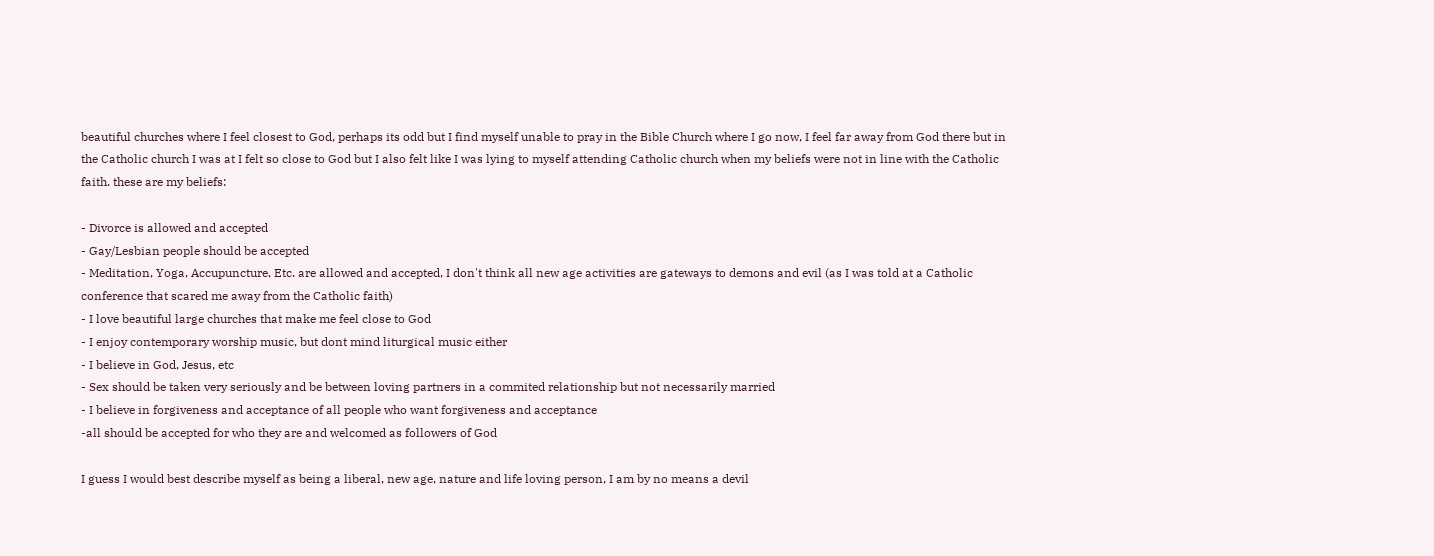beautiful churches where I feel closest to God, perhaps its odd but I find myself unable to pray in the Bible Church where I go now, I feel far away from God there but in the Catholic church I was at I felt so close to God but I also felt like I was lying to myself attending Catholic church when my beliefs were not in line with the Catholic faith. these are my beliefs:

- Divorce is allowed and accepted
- Gay/Lesbian people should be accepted
- Meditation, Yoga, Accupuncture, Etc. are allowed and accepted, I don't think all new age activities are gateways to demons and evil (as I was told at a Catholic conference that scared me away from the Catholic faith)
- I love beautiful large churches that make me feel close to God
- I enjoy contemporary worship music, but dont mind liturgical music either
- I believe in God, Jesus, etc
- Sex should be taken very seriously and be between loving partners in a commited relationship but not necessarily married
- I believe in forgiveness and acceptance of all people who want forgiveness and acceptance
-all should be accepted for who they are and welcomed as followers of God

I guess I would best describe myself as being a liberal, new age, nature and life loving person, I am by no means a devil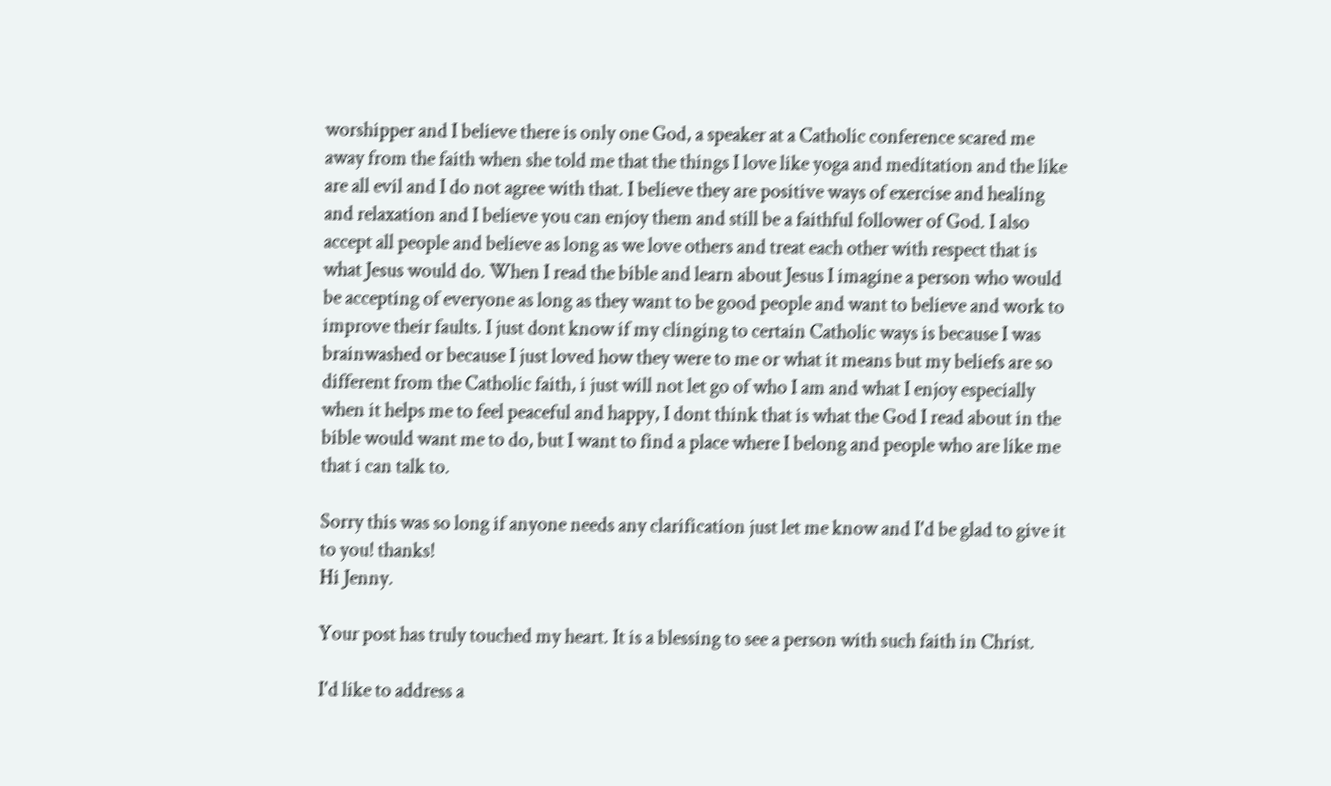worshipper and I believe there is only one God, a speaker at a Catholic conference scared me away from the faith when she told me that the things I love like yoga and meditation and the like are all evil and I do not agree with that. I believe they are positive ways of exercise and healing and relaxation and I believe you can enjoy them and still be a faithful follower of God. I also accept all people and believe as long as we love others and treat each other with respect that is what Jesus would do. When I read the bible and learn about Jesus I imagine a person who would be accepting of everyone as long as they want to be good people and want to believe and work to improve their faults. I just dont know if my clinging to certain Catholic ways is because I was brainwashed or because I just loved how they were to me or what it means but my beliefs are so different from the Catholic faith, i just will not let go of who I am and what I enjoy especially when it helps me to feel peaceful and happy, I dont think that is what the God I read about in the bible would want me to do, but I want to find a place where I belong and people who are like me that i can talk to.

Sorry this was so long if anyone needs any clarification just let me know and I'd be glad to give it to you! thanks!
Hi Jenny.

Your post has truly touched my heart. It is a blessing to see a person with such faith in Christ.

I'd like to address a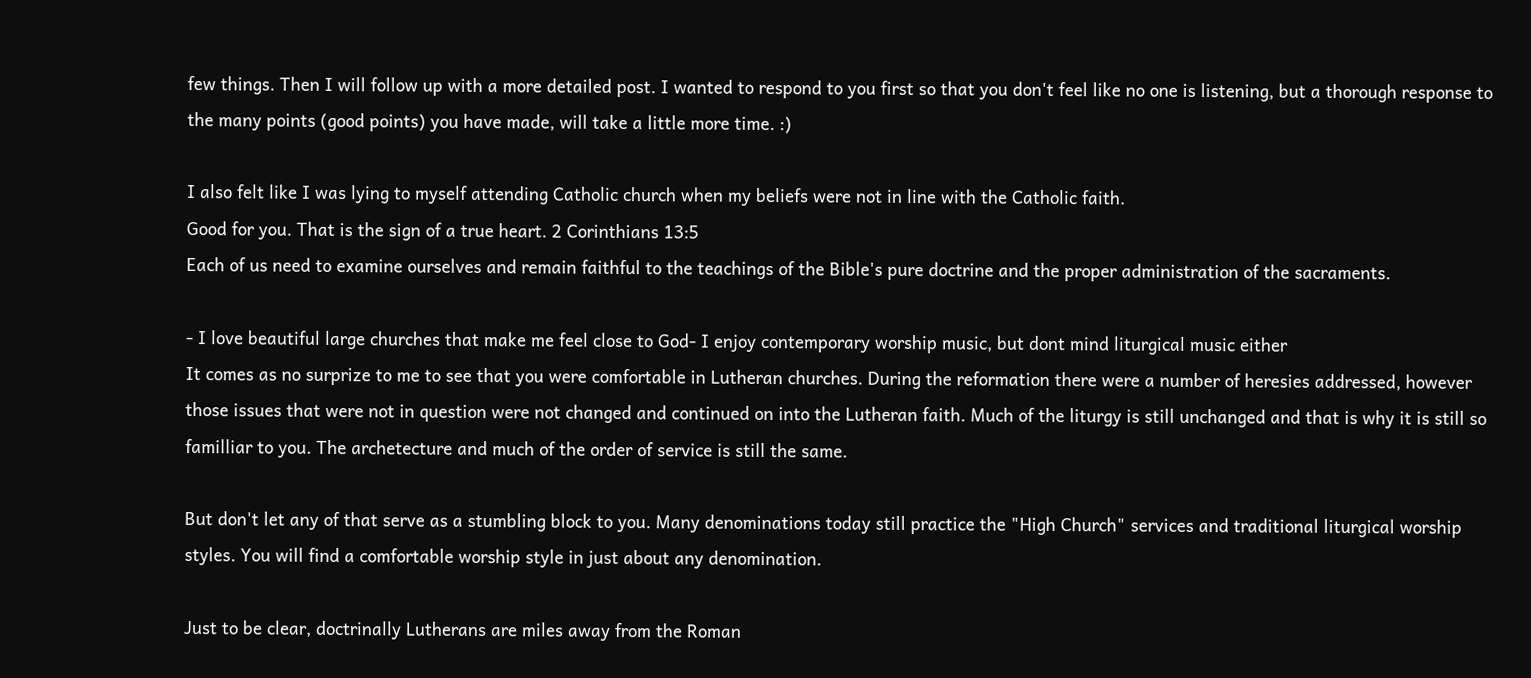few things. Then I will follow up with a more detailed post. I wanted to respond to you first so that you don't feel like no one is listening, but a thorough response to the many points (good points) you have made, will take a little more time. :)

I also felt like I was lying to myself attending Catholic church when my beliefs were not in line with the Catholic faith.
Good for you. That is the sign of a true heart. 2 Corinthians 13:5
Each of us need to examine ourselves and remain faithful to the teachings of the Bible's pure doctrine and the proper administration of the sacraments.

- I love beautiful large churches that make me feel close to God- I enjoy contemporary worship music, but dont mind liturgical music either
It comes as no surprize to me to see that you were comfortable in Lutheran churches. During the reformation there were a number of heresies addressed, however those issues that were not in question were not changed and continued on into the Lutheran faith. Much of the liturgy is still unchanged and that is why it is still so familliar to you. The archetecture and much of the order of service is still the same.

But don't let any of that serve as a stumbling block to you. Many denominations today still practice the "High Church" services and traditional liturgical worship styles. You will find a comfortable worship style in just about any denomination.

Just to be clear, doctrinally Lutherans are miles away from the Roman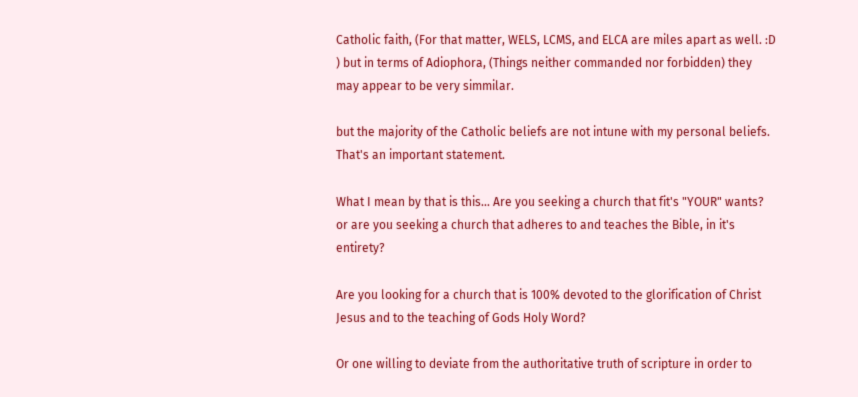Catholic faith, (For that matter, WELS, LCMS, and ELCA are miles apart as well. :D ) but in terms of Adiophora, (Things neither commanded nor forbidden) they may appear to be very simmilar.

but the majority of the Catholic beliefs are not intune with my personal beliefs.
That's an important statement.

What I mean by that is this... Are you seeking a church that fit's "YOUR" wants? or are you seeking a church that adheres to and teaches the Bible, in it's entirety?

Are you looking for a church that is 100% devoted to the glorification of Christ Jesus and to the teaching of Gods Holy Word?

Or one willing to deviate from the authoritative truth of scripture in order to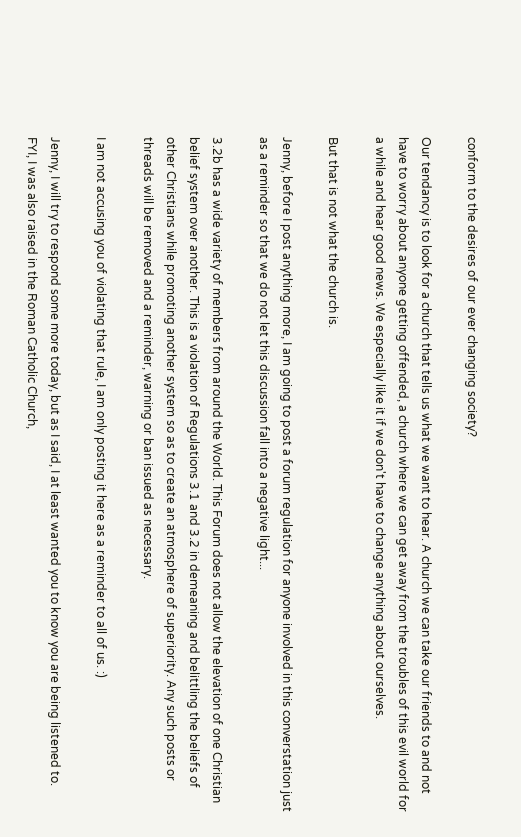conform to the desires of our ever changing society?

Our tendancy is to look for a church that tells us what we want to hear. A church we can take our friends to and not have to worry about anyone getting offended, a church where we can get away from the troubles of this evil world for a while and hear good news. We especially like it if we don't have to change anything about ourselves.

But that is not what the church is.

Jenny, before I post anything more, I am going to post a forum regulation for anyone involved in this converstation just as a reminder so that we do not let this discussion fall into a negative light...

3.2b has a wide variety of members from around the World. This Forum does not allow the elevation of one Christian belief system over another. This is a violation of Regulations 3.1 and 3.2 in demeaning and belittling the beliefs of other Christians while promoting another system so as to create an atmosphere of superiority. Any such posts or threads will be removed and a reminder, warning or ban issued as necessary.

I am not accusing you of violating that rule, I am only posting it here as a reminder to all of us. :)

Jenny, I will try to respond some more today, but as I said, I at least wanted you to know you are being listened to.
FYI, I was also raised in the Roman Catholic Church,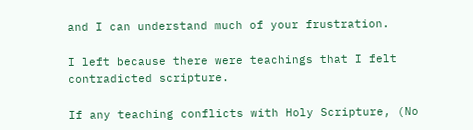and I can understand much of your frustration.

I left because there were teachings that I felt contradicted scripture.

If any teaching conflicts with Holy Scripture, (No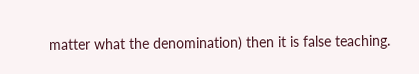matter what the denomination) then it is false teaching.